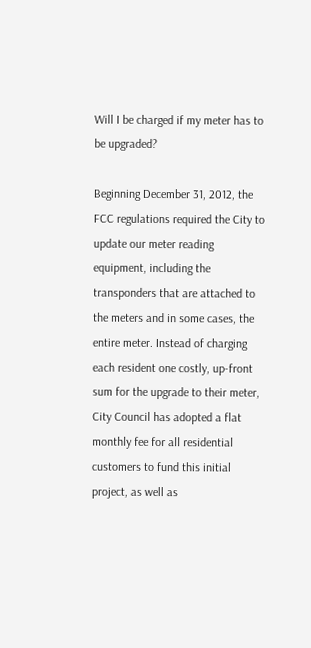Will I be charged if my meter has to be upgraded?

Beginning December 31, 2012, the FCC regulations required the City to update our meter reading equipment, including the transponders that are attached to the meters and in some cases, the entire meter. Instead of charging each resident one costly, up-front sum for the upgrade to their meter, City Council has adopted a flat monthly fee for all residential customers to fund this initial project, as well as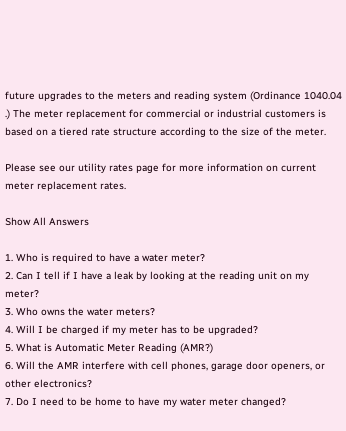future upgrades to the meters and reading system (Ordinance 1040.04 .) The meter replacement for commercial or industrial customers is based on a tiered rate structure according to the size of the meter.

Please see our utility rates page for more information on current meter replacement rates.

Show All Answers

1. Who is required to have a water meter?
2. Can I tell if I have a leak by looking at the reading unit on my meter?
3. Who owns the water meters?
4. Will I be charged if my meter has to be upgraded?
5. What is Automatic Meter Reading (AMR?)
6. Will the AMR interfere with cell phones, garage door openers, or other electronics?
7. Do I need to be home to have my water meter changed?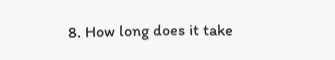8. How long does it take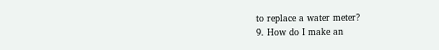to replace a water meter?
9. How do I make an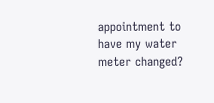appointment to have my water meter changed?